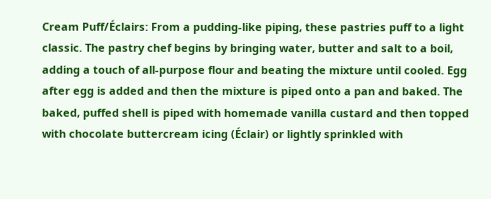Cream Puff/Éclairs: From a pudding-like piping, these pastries puff to a light classic. The pastry chef begins by bringing water, butter and salt to a boil, adding a touch of all-purpose flour and beating the mixture until cooled. Egg after egg is added and then the mixture is piped onto a pan and baked. The baked, puffed shell is piped with homemade vanilla custard and then topped with chocolate buttercream icing (Éclair) or lightly sprinkled with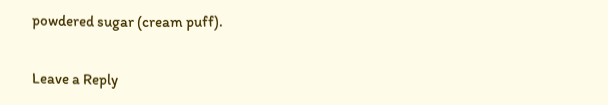powdered sugar (cream puff).

Leave a Reply